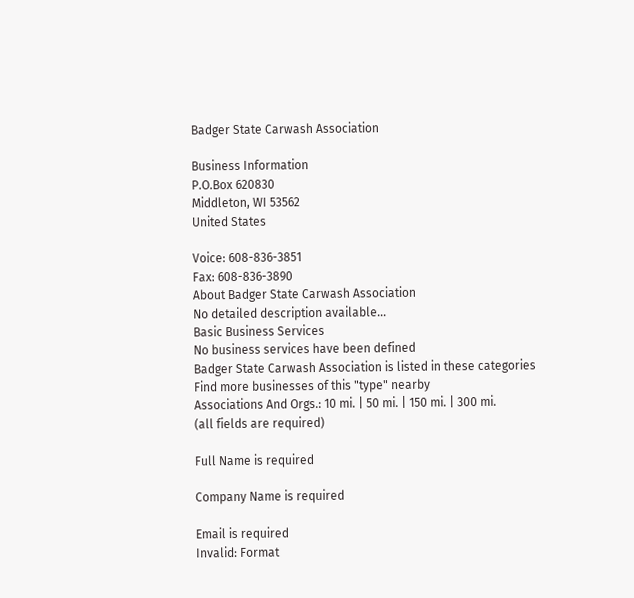Badger State Carwash Association

Business Information
P.O.Box 620830
Middleton, WI 53562
United States

Voice: 608-836-3851
Fax: 608-836-3890
About Badger State Carwash Association
No detailed description available...
Basic Business Services
No business services have been defined
Badger State Carwash Association is listed in these categories
Find more businesses of this "type" nearby
Associations And Orgs.: 10 mi. | 50 mi. | 150 mi. | 300 mi.
(all fields are required)

Full Name is required

Company Name is required

Email is required
Invalid: Format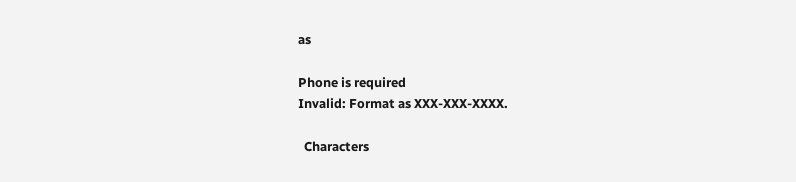as

Phone is required
Invalid: Format as XXX-XXX-XXXX.

  Characters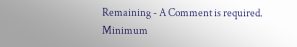Remaining - A Comment is required.
Minimum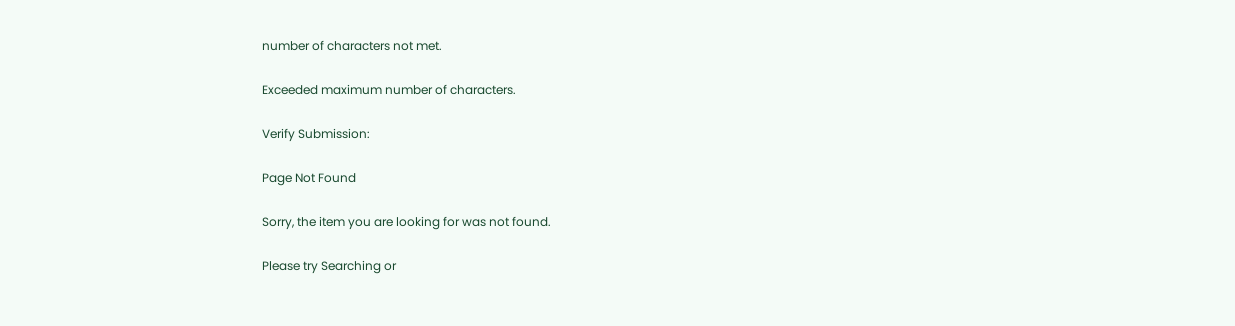number of characters not met.

Exceeded maximum number of characters.

Verify Submission:

Page Not Found

Sorry, the item you are looking for was not found.

Please try Searching or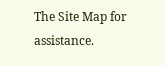The Site Map for assistance.